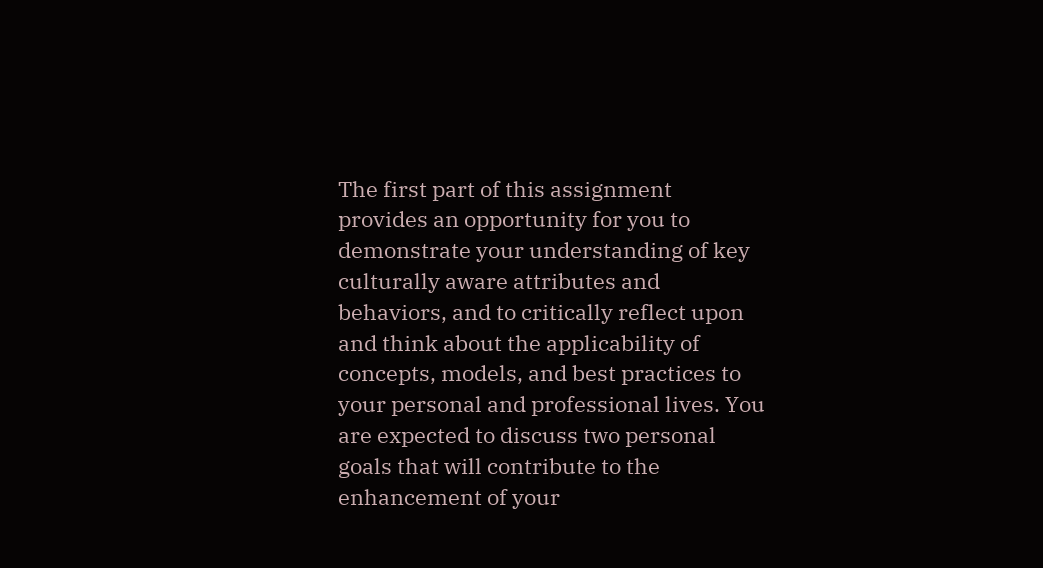The first part of this assignment provides an opportunity for you to demonstrate your understanding of key culturally aware attributes and behaviors, and to critically reflect upon and think about the applicability of concepts, models, and best practices to your personal and professional lives. You are expected to discuss two personal goals that will contribute to the enhancement of your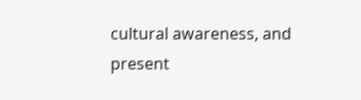cultural awareness, and present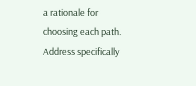a rationale for choosing each path. Address specifically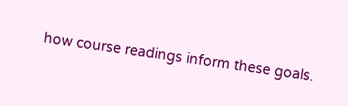how course readings inform these goals.